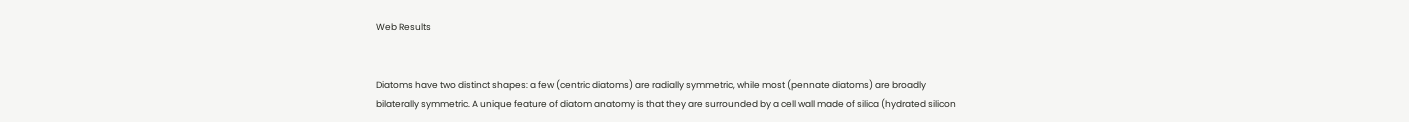Web Results


Diatoms have two distinct shapes: a few (centric diatoms) are radially symmetric, while most (pennate diatoms) are broadly bilaterally symmetric. A unique feature of diatom anatomy is that they are surrounded by a cell wall made of silica (hydrated silicon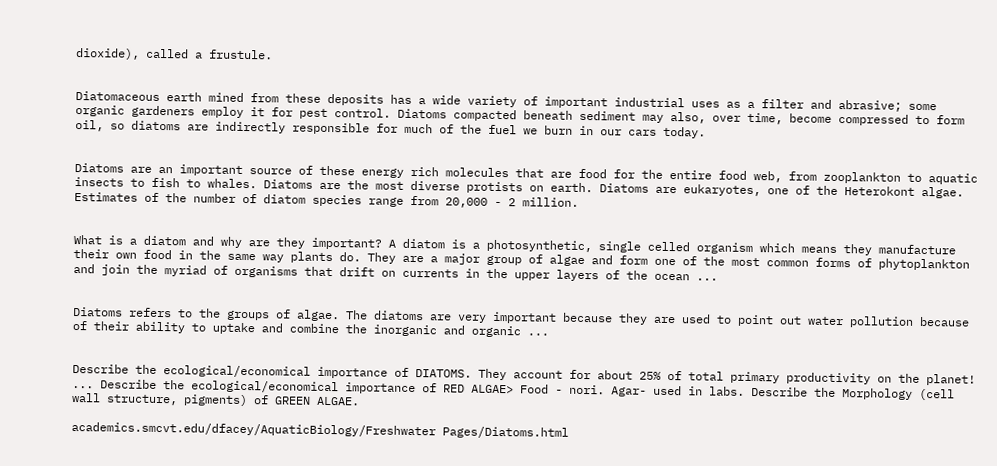dioxide), called a frustule.


Diatomaceous earth mined from these deposits has a wide variety of important industrial uses as a filter and abrasive; some organic gardeners employ it for pest control. Diatoms compacted beneath sediment may also, over time, become compressed to form oil, so diatoms are indirectly responsible for much of the fuel we burn in our cars today.


Diatoms are an important source of these energy rich molecules that are food for the entire food web, from zooplankton to aquatic insects to fish to whales. Diatoms are the most diverse protists on earth. Diatoms are eukaryotes, one of the Heterokont algae. Estimates of the number of diatom species range from 20,000 - 2 million.


What is a diatom and why are they important? A diatom is a photosynthetic, single celled organism which means they manufacture their own food in the same way plants do. They are a major group of algae and form one of the most common forms of phytoplankton and join the myriad of organisms that drift on currents in the upper layers of the ocean ...


Diatoms refers to the groups of algae. The diatoms are very important because they are used to point out water pollution because of their ability to uptake and combine the inorganic and organic ...


Describe the ecological/economical importance of DIATOMS. They account for about 25% of total primary productivity on the planet! ... Describe the ecological/economical importance of RED ALGAE> Food - nori. Agar- used in labs. Describe the Morphology (cell wall structure, pigments) of GREEN ALGAE.

academics.smcvt.edu/dfacey/AquaticBiology/Freshwater Pages/Diatoms.html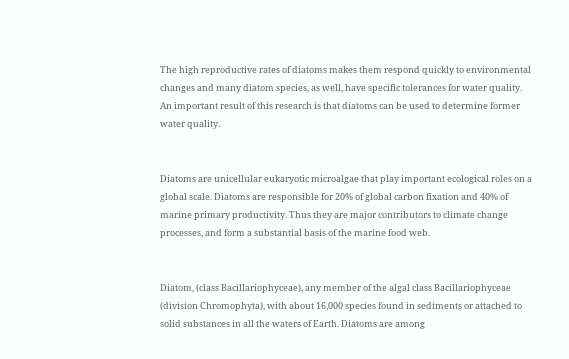The high reproductive rates of diatoms makes them respond quickly to environmental changes and many diatom species, as well, have specific tolerances for water quality. An important result of this research is that diatoms can be used to determine former water quality.


Diatoms are unicellular eukaryotic microalgae that play important ecological roles on a global scale. Diatoms are responsible for 20% of global carbon fixation and 40% of marine primary productivity. Thus they are major contributors to climate change processes, and form a substantial basis of the marine food web.


Diatom, (class Bacillariophyceae), any member of the algal class Bacillariophyceae (division Chromophyta), with about 16,000 species found in sediments or attached to solid substances in all the waters of Earth. Diatoms are among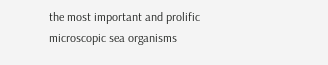the most important and prolific microscopic sea organisms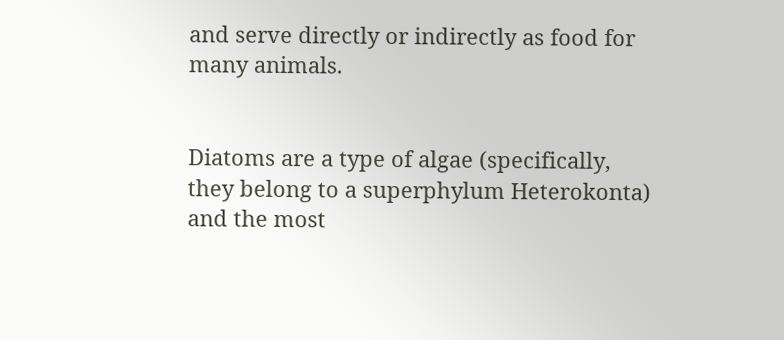and serve directly or indirectly as food for many animals.


Diatoms are a type of algae (specifically, they belong to a superphylum Heterokonta) and the most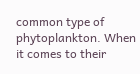common type of phytoplankton. When it comes to their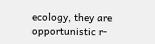ecology, they are opportunistic r-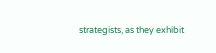strategists, as they exhibit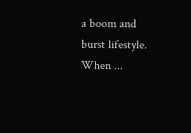a boom and burst lifestyle. When ...